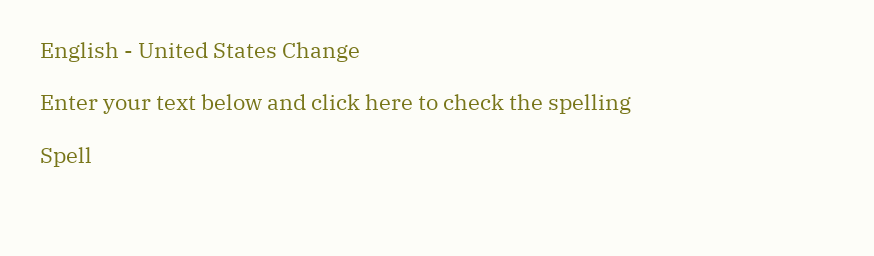English - United States Change

Enter your text below and click here to check the spelling

Spell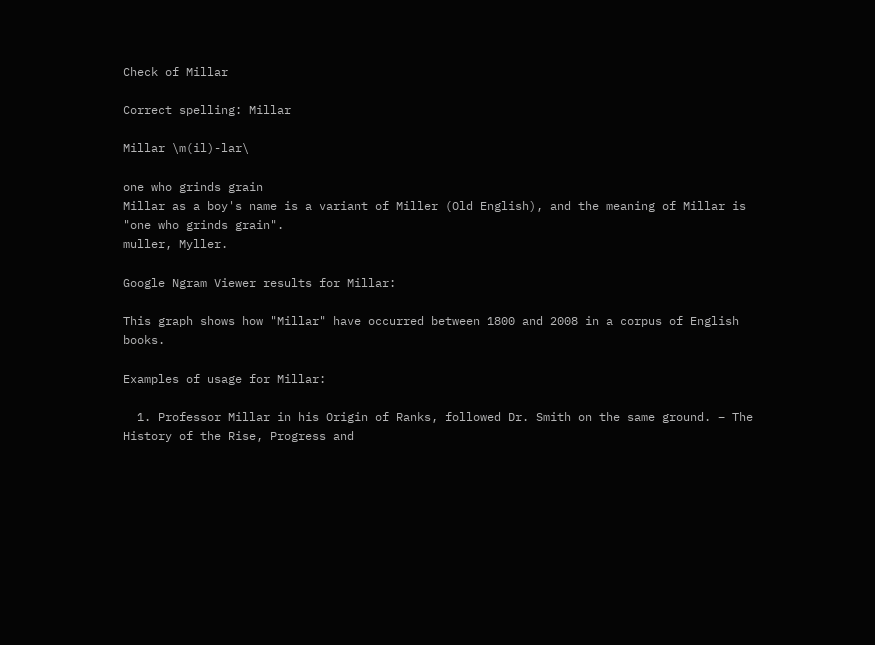Check of Millar

Correct spelling: Millar

Millar \m(il)-lar\

one who grinds grain
Millar as a boy's name is a variant of Miller (Old English), and the meaning of Millar is "one who grinds grain".
muller, Myller.

Google Ngram Viewer results for Millar:

This graph shows how "Millar" have occurred between 1800 and 2008 in a corpus of English books.

Examples of usage for Millar:

  1. Professor Millar in his Origin of Ranks, followed Dr. Smith on the same ground. – The History of the Rise, Progress and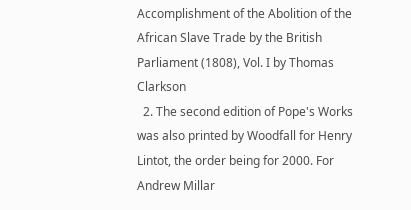Accomplishment of the Abolition of the African Slave Trade by the British Parliament (1808), Vol. I by Thomas Clarkson
  2. The second edition of Pope's Works was also printed by Woodfall for Henry Lintot, the order being for 2000. For Andrew Millar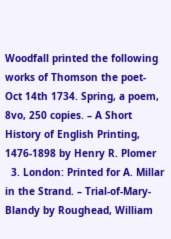Woodfall printed the following works of Thomson the poet- Oct 14th 1734. Spring, a poem, 8vo, 250 copies. – A Short History of English Printing, 1476-1898 by Henry R. Plomer
  3. London: Printed for A. Millar in the Strand. – Trial-of-Mary-Blandy by Roughead, William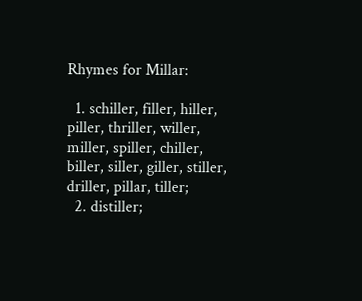Rhymes for Millar:

  1. schiller, filler, hiller, piller, thriller, willer, miller, spiller, chiller, biller, siller, giller, stiller, driller, pillar, tiller;
  2. distiller;